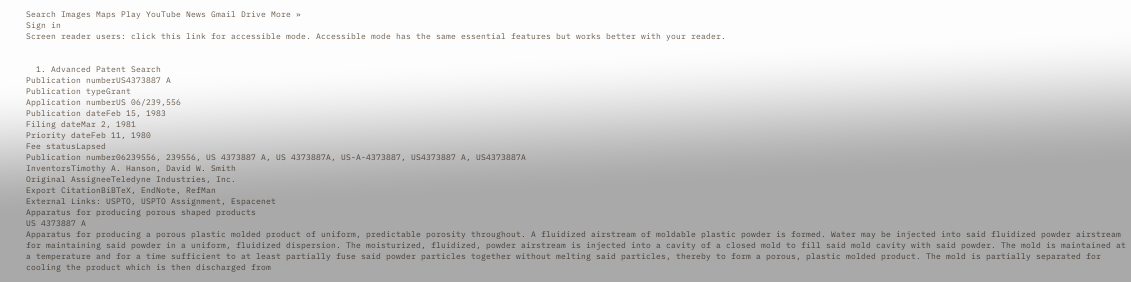Search Images Maps Play YouTube News Gmail Drive More »
Sign in
Screen reader users: click this link for accessible mode. Accessible mode has the same essential features but works better with your reader.


  1. Advanced Patent Search
Publication numberUS4373887 A
Publication typeGrant
Application numberUS 06/239,556
Publication dateFeb 15, 1983
Filing dateMar 2, 1981
Priority dateFeb 11, 1980
Fee statusLapsed
Publication number06239556, 239556, US 4373887 A, US 4373887A, US-A-4373887, US4373887 A, US4373887A
InventorsTimothy A. Hanson, David W. Smith
Original AssigneeTeledyne Industries, Inc.
Export CitationBiBTeX, EndNote, RefMan
External Links: USPTO, USPTO Assignment, Espacenet
Apparatus for producing porous shaped products
US 4373887 A
Apparatus for producing a porous plastic molded product of uniform, predictable porosity throughout. A fluidized airstream of moldable plastic powder is formed. Water may be injected into said fluidized powder airstream for maintaining said powder in a uniform, fluidized dispersion. The moisturized, fluidized, powder airstream is injected into a cavity of a closed mold to fill said mold cavity with said powder. The mold is maintained at a temperature and for a time sufficient to at least partially fuse said powder particles together without melting said particles, thereby to form a porous, plastic molded product. The mold is partially separated for cooling the product which is then discharged from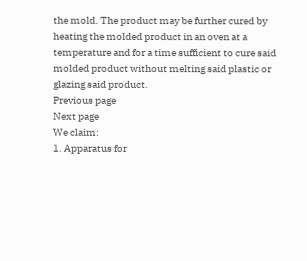the mold. The product may be further cured by heating the molded product in an oven at a temperature and for a time sufficient to cure said molded product without melting said plastic or glazing said product.
Previous page
Next page
We claim:
1. Apparatus for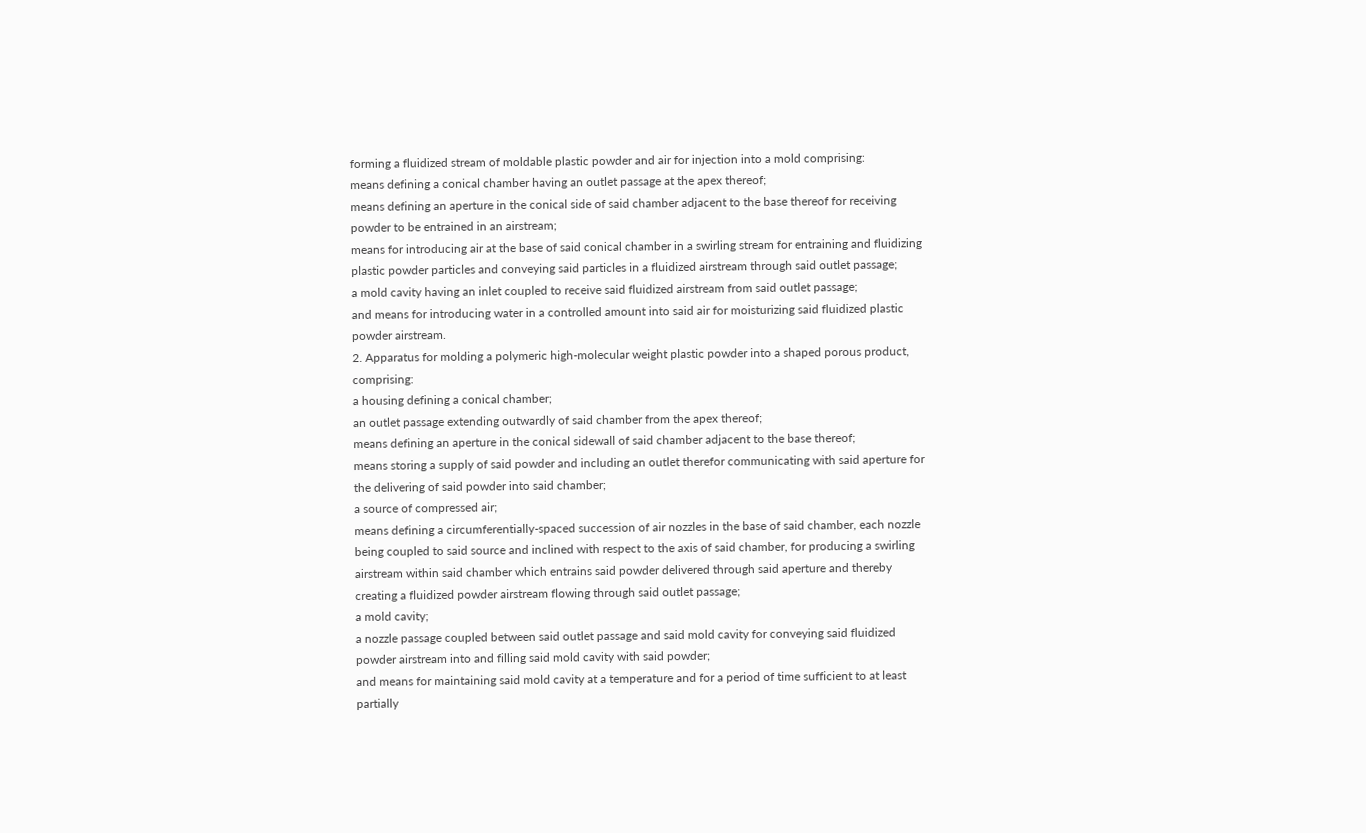forming a fluidized stream of moldable plastic powder and air for injection into a mold comprising:
means defining a conical chamber having an outlet passage at the apex thereof;
means defining an aperture in the conical side of said chamber adjacent to the base thereof for receiving powder to be entrained in an airstream;
means for introducing air at the base of said conical chamber in a swirling stream for entraining and fluidizing plastic powder particles and conveying said particles in a fluidized airstream through said outlet passage;
a mold cavity having an inlet coupled to receive said fluidized airstream from said outlet passage;
and means for introducing water in a controlled amount into said air for moisturizing said fluidized plastic powder airstream.
2. Apparatus for molding a polymeric high-molecular weight plastic powder into a shaped porous product, comprising:
a housing defining a conical chamber;
an outlet passage extending outwardly of said chamber from the apex thereof;
means defining an aperture in the conical sidewall of said chamber adjacent to the base thereof;
means storing a supply of said powder and including an outlet therefor communicating with said aperture for the delivering of said powder into said chamber;
a source of compressed air;
means defining a circumferentially-spaced succession of air nozzles in the base of said chamber, each nozzle being coupled to said source and inclined with respect to the axis of said chamber, for producing a swirling airstream within said chamber which entrains said powder delivered through said aperture and thereby creating a fluidized powder airstream flowing through said outlet passage;
a mold cavity;
a nozzle passage coupled between said outlet passage and said mold cavity for conveying said fluidized powder airstream into and filling said mold cavity with said powder;
and means for maintaining said mold cavity at a temperature and for a period of time sufficient to at least partially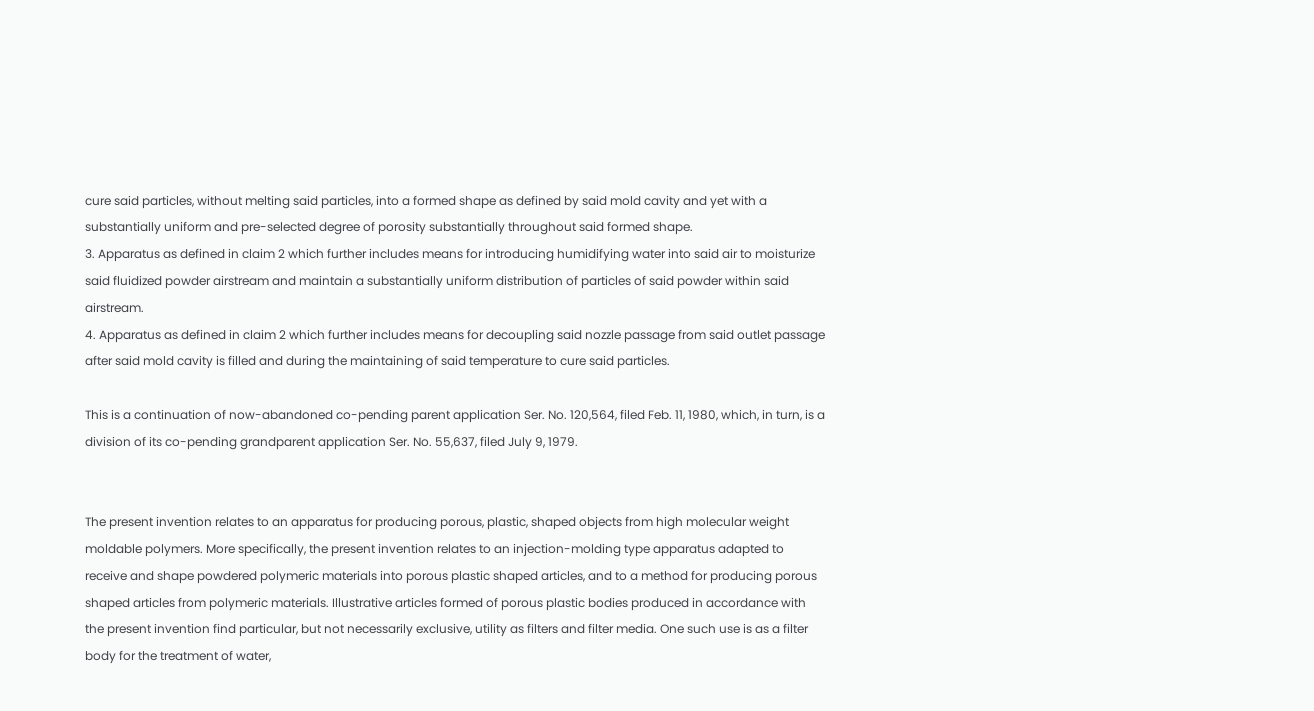cure said particles, without melting said particles, into a formed shape as defined by said mold cavity and yet with a substantially uniform and pre-selected degree of porosity substantially throughout said formed shape.
3. Apparatus as defined in claim 2 which further includes means for introducing humidifying water into said air to moisturize said fluidized powder airstream and maintain a substantially uniform distribution of particles of said powder within said airstream.
4. Apparatus as defined in claim 2 which further includes means for decoupling said nozzle passage from said outlet passage after said mold cavity is filled and during the maintaining of said temperature to cure said particles.

This is a continuation of now-abandoned co-pending parent application Ser. No. 120,564, filed Feb. 11, 1980, which, in turn, is a division of its co-pending grandparent application Ser. No. 55,637, filed July 9, 1979.


The present invention relates to an apparatus for producing porous, plastic, shaped objects from high molecular weight moldable polymers. More specifically, the present invention relates to an injection-molding type apparatus adapted to receive and shape powdered polymeric materials into porous plastic shaped articles, and to a method for producing porous shaped articles from polymeric materials. Illustrative articles formed of porous plastic bodies produced in accordance with the present invention find particular, but not necessarily exclusive, utility as filters and filter media. One such use is as a filter body for the treatment of water,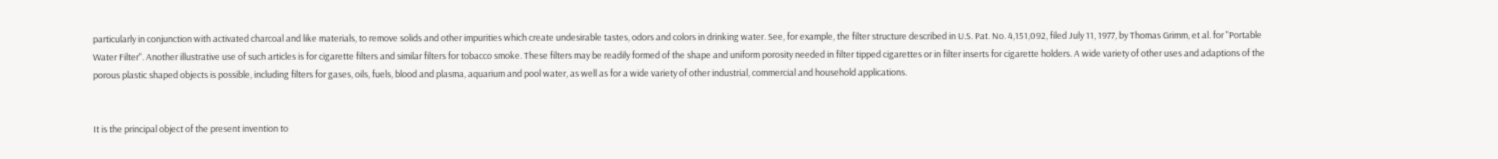particularly in conjunction with activated charcoal and like materials, to remove solids and other impurities which create undesirable tastes, odors and colors in drinking water. See, for example, the filter structure described in U.S. Pat. No. 4,151,092, filed July 11, 1977, by Thomas Grimm, et al. for "Portable Water Filter". Another illustrative use of such articles is for cigarette filters and similar filters for tobacco smoke. These filters may be readily formed of the shape and uniform porosity needed in filter tipped cigarettes or in filter inserts for cigarette holders. A wide variety of other uses and adaptions of the porous plastic shaped objects is possible, including filters for gases, oils, fuels, blood and plasma, aquarium and pool water, as well as for a wide variety of other industrial, commercial and household applications.


It is the principal object of the present invention to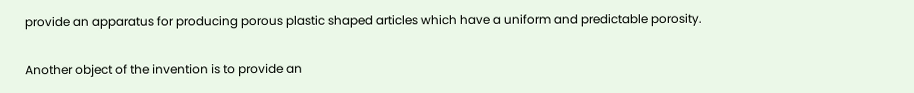provide an apparatus for producing porous plastic shaped articles which have a uniform and predictable porosity.

Another object of the invention is to provide an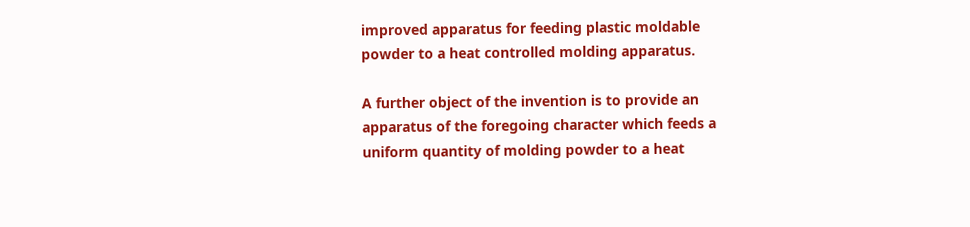improved apparatus for feeding plastic moldable powder to a heat controlled molding apparatus.

A further object of the invention is to provide an apparatus of the foregoing character which feeds a uniform quantity of molding powder to a heat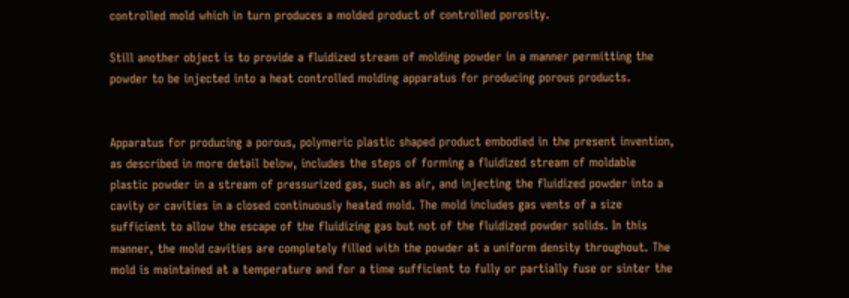controlled mold which in turn produces a molded product of controlled porosity.

Still another object is to provide a fluidized stream of molding powder in a manner permitting the powder to be injected into a heat controlled molding apparatus for producing porous products.


Apparatus for producing a porous, polymeric plastic shaped product embodied in the present invention, as described in more detail below, includes the steps of forming a fluidized stream of moldable plastic powder in a stream of pressurized gas, such as air, and injecting the fluidized powder into a cavity or cavities in a closed continuously heated mold. The mold includes gas vents of a size sufficient to allow the escape of the fluidizing gas but not of the fluidized powder solids. In this manner, the mold cavities are completely filled with the powder at a uniform density throughout. The mold is maintained at a temperature and for a time sufficient to fully or partially fuse or sinter the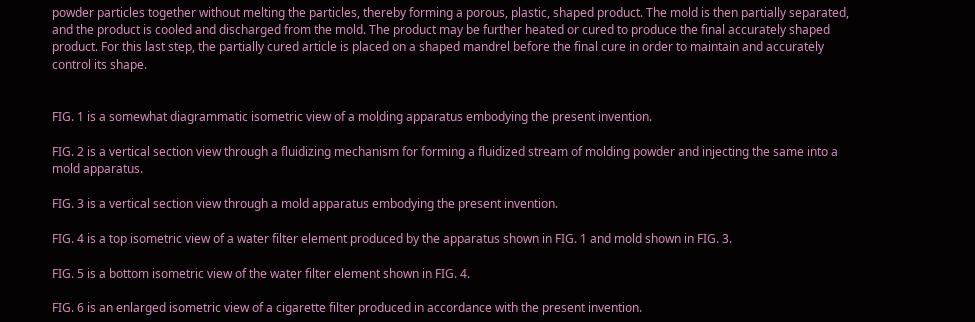powder particles together without melting the particles, thereby forming a porous, plastic, shaped product. The mold is then partially separated, and the product is cooled and discharged from the mold. The product may be further heated or cured to produce the final accurately shaped product. For this last step, the partially cured article is placed on a shaped mandrel before the final cure in order to maintain and accurately control its shape.


FIG. 1 is a somewhat diagrammatic isometric view of a molding apparatus embodying the present invention.

FIG. 2 is a vertical section view through a fluidizing mechanism for forming a fluidized stream of molding powder and injecting the same into a mold apparatus.

FIG. 3 is a vertical section view through a mold apparatus embodying the present invention.

FIG. 4 is a top isometric view of a water filter element produced by the apparatus shown in FIG. 1 and mold shown in FIG. 3.

FIG. 5 is a bottom isometric view of the water filter element shown in FIG. 4.

FIG. 6 is an enlarged isometric view of a cigarette filter produced in accordance with the present invention.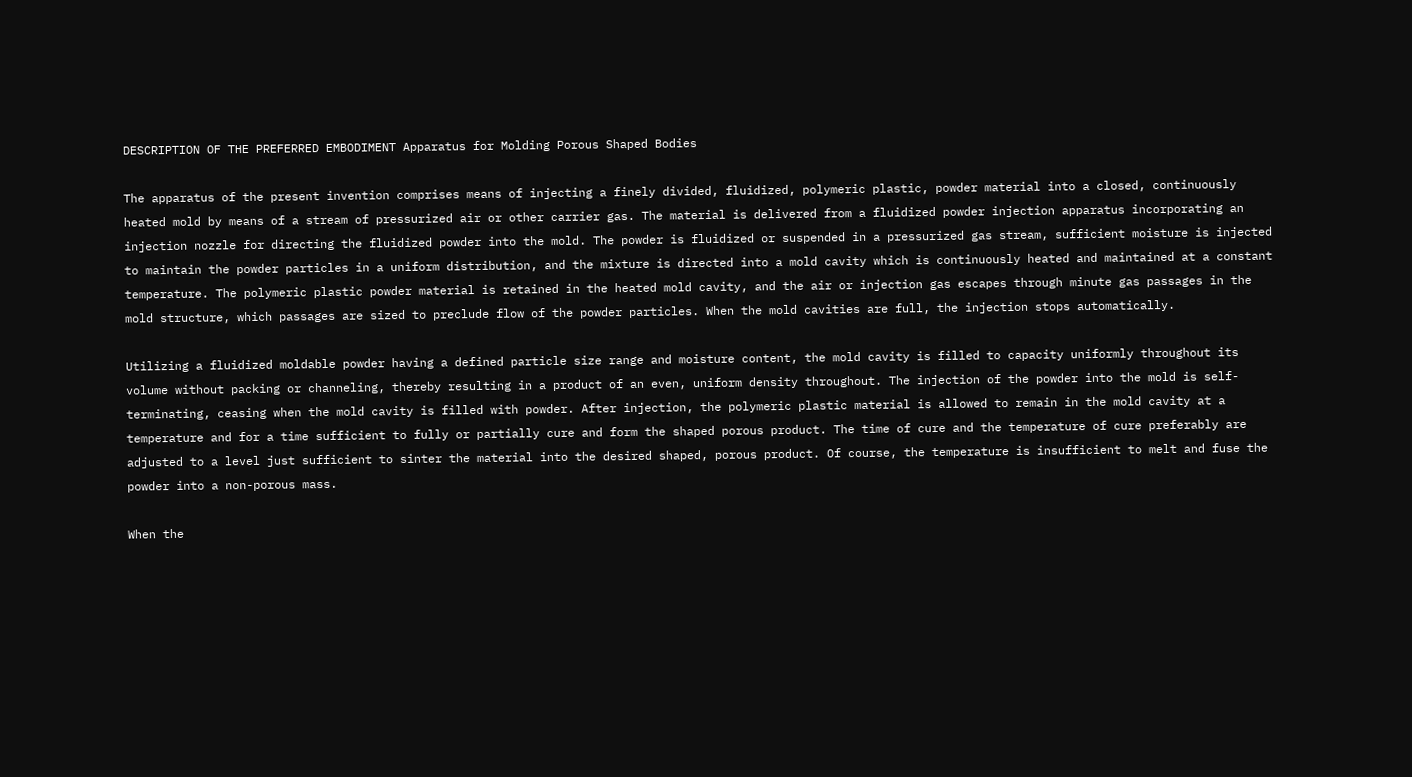DESCRIPTION OF THE PREFERRED EMBODIMENT Apparatus for Molding Porous Shaped Bodies

The apparatus of the present invention comprises means of injecting a finely divided, fluidized, polymeric plastic, powder material into a closed, continuously heated mold by means of a stream of pressurized air or other carrier gas. The material is delivered from a fluidized powder injection apparatus incorporating an injection nozzle for directing the fluidized powder into the mold. The powder is fluidized or suspended in a pressurized gas stream, sufficient moisture is injected to maintain the powder particles in a uniform distribution, and the mixture is directed into a mold cavity which is continuously heated and maintained at a constant temperature. The polymeric plastic powder material is retained in the heated mold cavity, and the air or injection gas escapes through minute gas passages in the mold structure, which passages are sized to preclude flow of the powder particles. When the mold cavities are full, the injection stops automatically.

Utilizing a fluidized moldable powder having a defined particle size range and moisture content, the mold cavity is filled to capacity uniformly throughout its volume without packing or channeling, thereby resulting in a product of an even, uniform density throughout. The injection of the powder into the mold is self-terminating, ceasing when the mold cavity is filled with powder. After injection, the polymeric plastic material is allowed to remain in the mold cavity at a temperature and for a time sufficient to fully or partially cure and form the shaped porous product. The time of cure and the temperature of cure preferably are adjusted to a level just sufficient to sinter the material into the desired shaped, porous product. Of course, the temperature is insufficient to melt and fuse the powder into a non-porous mass.

When the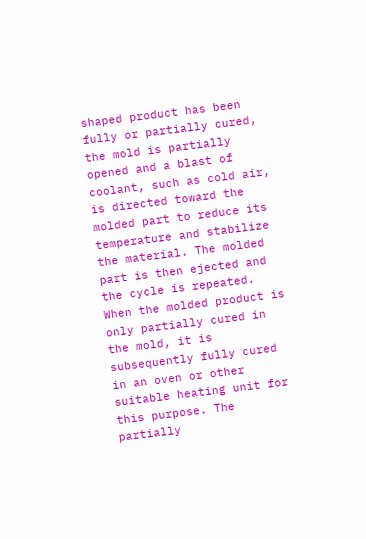shaped product has been fully or partially cured, the mold is partially opened and a blast of coolant, such as cold air, is directed toward the molded part to reduce its temperature and stabilize the material. The molded part is then ejected and the cycle is repeated. When the molded product is only partially cured in the mold, it is subsequently fully cured in an oven or other suitable heating unit for this purpose. The partially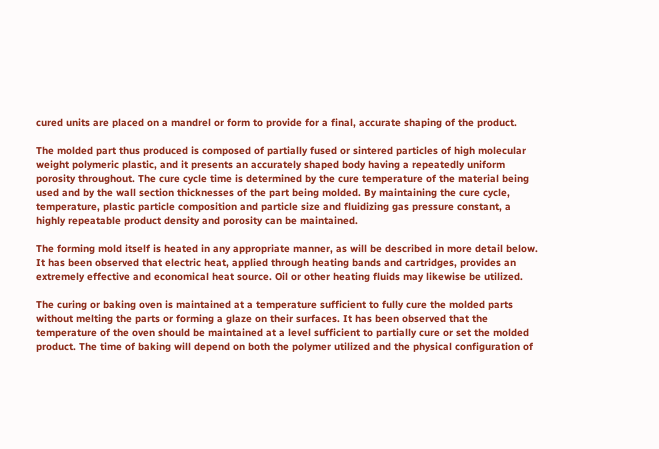cured units are placed on a mandrel or form to provide for a final, accurate shaping of the product.

The molded part thus produced is composed of partially fused or sintered particles of high molecular weight polymeric plastic, and it presents an accurately shaped body having a repeatedly uniform porosity throughout. The cure cycle time is determined by the cure temperature of the material being used and by the wall section thicknesses of the part being molded. By maintaining the cure cycle, temperature, plastic particle composition and particle size and fluidizing gas pressure constant, a highly repeatable product density and porosity can be maintained.

The forming mold itself is heated in any appropriate manner, as will be described in more detail below. It has been observed that electric heat, applied through heating bands and cartridges, provides an extremely effective and economical heat source. Oil or other heating fluids may likewise be utilized.

The curing or baking oven is maintained at a temperature sufficient to fully cure the molded parts without melting the parts or forming a glaze on their surfaces. It has been observed that the temperature of the oven should be maintained at a level sufficient to partially cure or set the molded product. The time of baking will depend on both the polymer utilized and the physical configuration of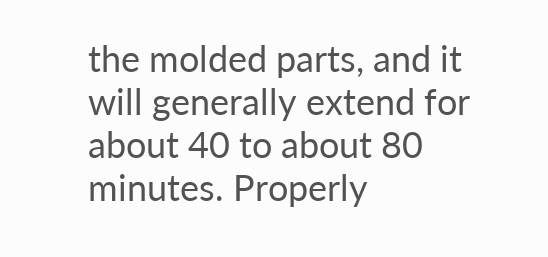the molded parts, and it will generally extend for about 40 to about 80 minutes. Properly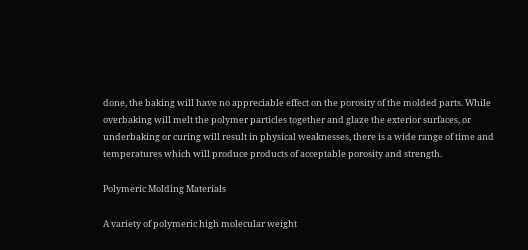done, the baking will have no appreciable effect on the porosity of the molded parts. While overbaking will melt the polymer particles together and glaze the exterior surfaces, or underbaking or curing will result in physical weaknesses, there is a wide range of time and temperatures which will produce products of acceptable porosity and strength.

Polymeric Molding Materials

A variety of polymeric high molecular weight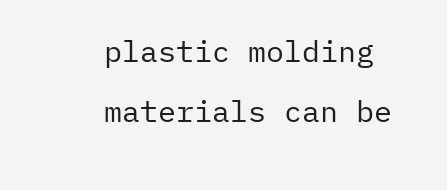plastic molding materials can be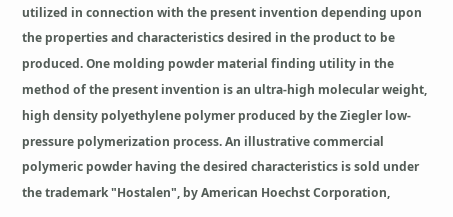utilized in connection with the present invention depending upon the properties and characteristics desired in the product to be produced. One molding powder material finding utility in the method of the present invention is an ultra-high molecular weight, high density polyethylene polymer produced by the Ziegler low-pressure polymerization process. An illustrative commercial polymeric powder having the desired characteristics is sold under the trademark "Hostalen", by American Hoechst Corporation,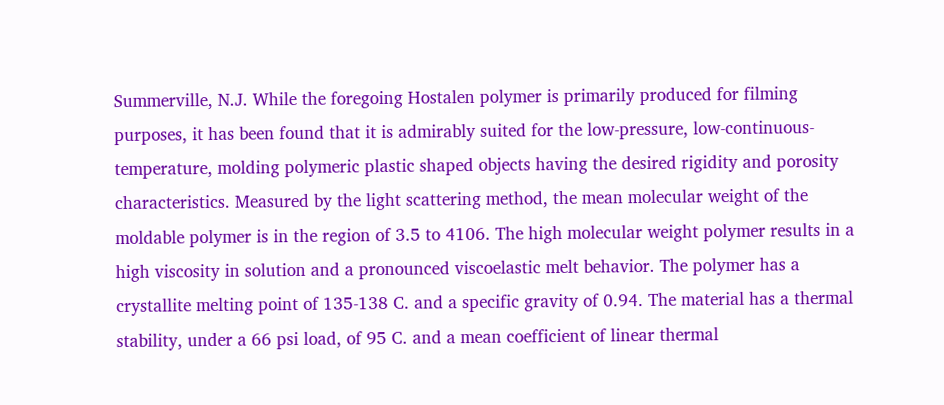Summerville, N.J. While the foregoing Hostalen polymer is primarily produced for filming purposes, it has been found that it is admirably suited for the low-pressure, low-continuous-temperature, molding polymeric plastic shaped objects having the desired rigidity and porosity characteristics. Measured by the light scattering method, the mean molecular weight of the moldable polymer is in the region of 3.5 to 4106. The high molecular weight polymer results in a high viscosity in solution and a pronounced viscoelastic melt behavior. The polymer has a crystallite melting point of 135-138 C. and a specific gravity of 0.94. The material has a thermal stability, under a 66 psi load, of 95 C. and a mean coefficient of linear thermal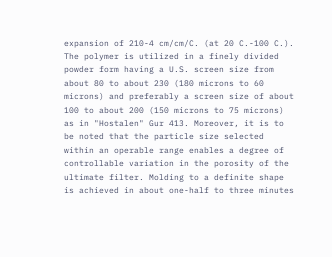expansion of 210-4 cm/cm/C. (at 20 C.-100 C.). The polymer is utilized in a finely divided powder form having a U.S. screen size from about 80 to about 230 (180 microns to 60 microns) and preferably a screen size of about 100 to about 200 (150 microns to 75 microns) as in "Hostalen" Gur 413. Moreover, it is to be noted that the particle size selected within an operable range enables a degree of controllable variation in the porosity of the ultimate filter. Molding to a definite shape is achieved in about one-half to three minutes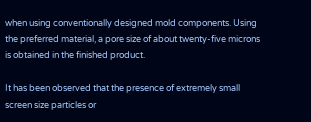when using conventionally designed mold components. Using the preferred material, a pore size of about twenty-five microns is obtained in the finished product.

It has been observed that the presence of extremely small screen size particles or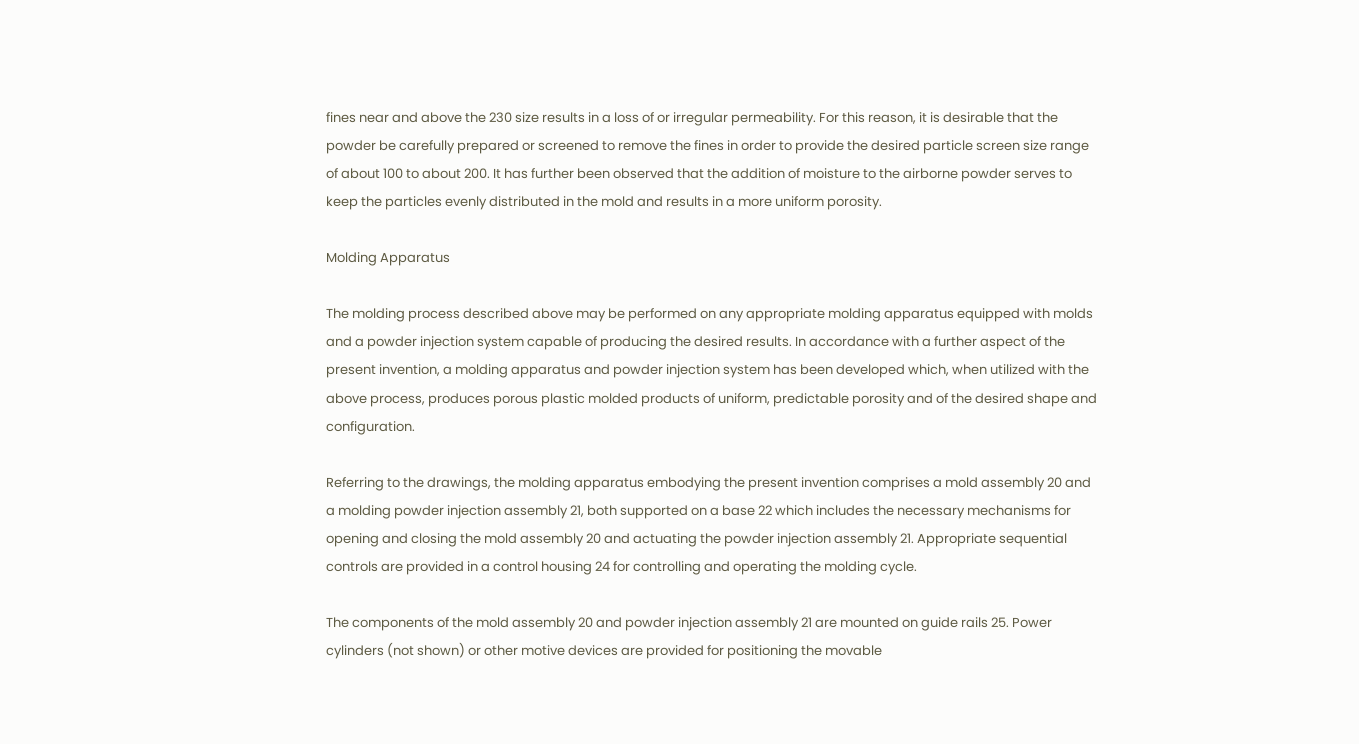fines near and above the 230 size results in a loss of or irregular permeability. For this reason, it is desirable that the powder be carefully prepared or screened to remove the fines in order to provide the desired particle screen size range of about 100 to about 200. It has further been observed that the addition of moisture to the airborne powder serves to keep the particles evenly distributed in the mold and results in a more uniform porosity.

Molding Apparatus

The molding process described above may be performed on any appropriate molding apparatus equipped with molds and a powder injection system capable of producing the desired results. In accordance with a further aspect of the present invention, a molding apparatus and powder injection system has been developed which, when utilized with the above process, produces porous plastic molded products of uniform, predictable porosity and of the desired shape and configuration.

Referring to the drawings, the molding apparatus embodying the present invention comprises a mold assembly 20 and a molding powder injection assembly 21, both supported on a base 22 which includes the necessary mechanisms for opening and closing the mold assembly 20 and actuating the powder injection assembly 21. Appropriate sequential controls are provided in a control housing 24 for controlling and operating the molding cycle.

The components of the mold assembly 20 and powder injection assembly 21 are mounted on guide rails 25. Power cylinders (not shown) or other motive devices are provided for positioning the movable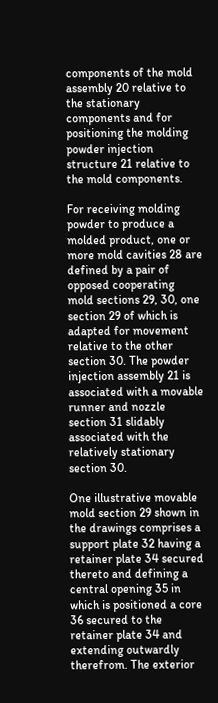components of the mold assembly 20 relative to the stationary components and for positioning the molding powder injection structure 21 relative to the mold components.

For receiving molding powder to produce a molded product, one or more mold cavities 28 are defined by a pair of opposed cooperating mold sections 29, 30, one section 29 of which is adapted for movement relative to the other section 30. The powder injection assembly 21 is associated with a movable runner and nozzle section 31 slidably associated with the relatively stationary section 30.

One illustrative movable mold section 29 shown in the drawings comprises a support plate 32 having a retainer plate 34 secured thereto and defining a central opening 35 in which is positioned a core 36 secured to the retainer plate 34 and extending outwardly therefrom. The exterior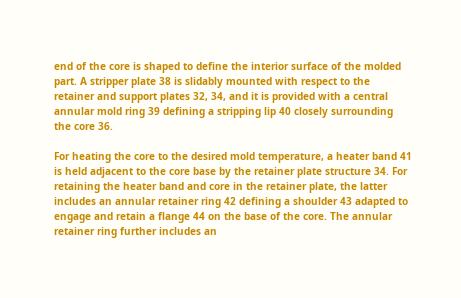end of the core is shaped to define the interior surface of the molded part. A stripper plate 38 is slidably mounted with respect to the retainer and support plates 32, 34, and it is provided with a central annular mold ring 39 defining a stripping lip 40 closely surrounding the core 36.

For heating the core to the desired mold temperature, a heater band 41 is held adjacent to the core base by the retainer plate structure 34. For retaining the heater band and core in the retainer plate, the latter includes an annular retainer ring 42 defining a shoulder 43 adapted to engage and retain a flange 44 on the base of the core. The annular retainer ring further includes an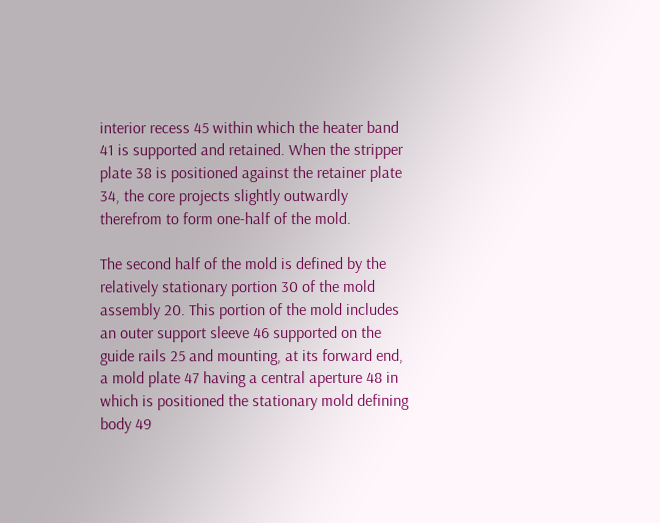interior recess 45 within which the heater band 41 is supported and retained. When the stripper plate 38 is positioned against the retainer plate 34, the core projects slightly outwardly therefrom to form one-half of the mold.

The second half of the mold is defined by the relatively stationary portion 30 of the mold assembly 20. This portion of the mold includes an outer support sleeve 46 supported on the guide rails 25 and mounting, at its forward end, a mold plate 47 having a central aperture 48 in which is positioned the stationary mold defining body 49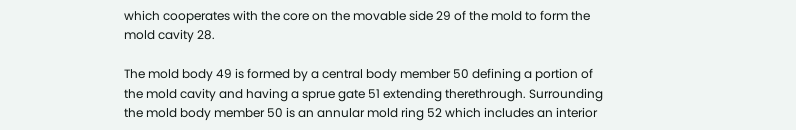which cooperates with the core on the movable side 29 of the mold to form the mold cavity 28.

The mold body 49 is formed by a central body member 50 defining a portion of the mold cavity and having a sprue gate 51 extending therethrough. Surrounding the mold body member 50 is an annular mold ring 52 which includes an interior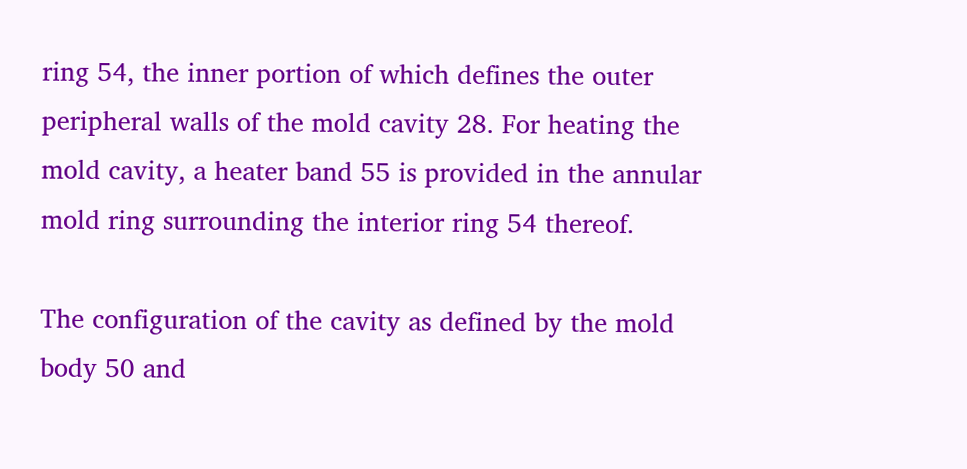ring 54, the inner portion of which defines the outer peripheral walls of the mold cavity 28. For heating the mold cavity, a heater band 55 is provided in the annular mold ring surrounding the interior ring 54 thereof.

The configuration of the cavity as defined by the mold body 50 and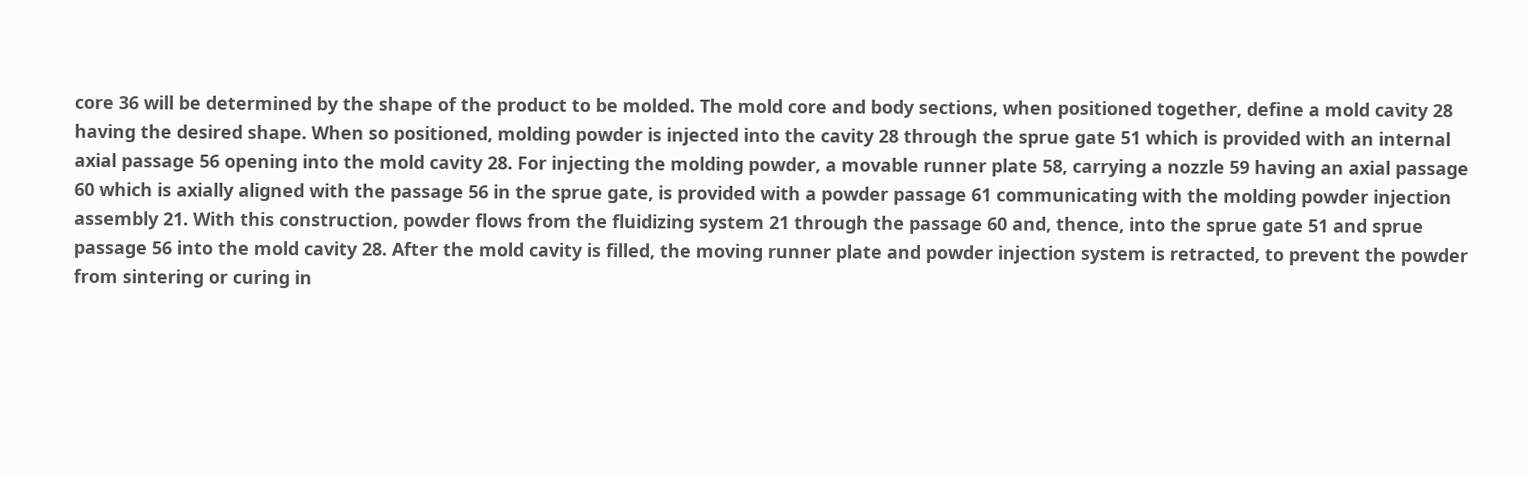core 36 will be determined by the shape of the product to be molded. The mold core and body sections, when positioned together, define a mold cavity 28 having the desired shape. When so positioned, molding powder is injected into the cavity 28 through the sprue gate 51 which is provided with an internal axial passage 56 opening into the mold cavity 28. For injecting the molding powder, a movable runner plate 58, carrying a nozzle 59 having an axial passage 60 which is axially aligned with the passage 56 in the sprue gate, is provided with a powder passage 61 communicating with the molding powder injection assembly 21. With this construction, powder flows from the fluidizing system 21 through the passage 60 and, thence, into the sprue gate 51 and sprue passage 56 into the mold cavity 28. After the mold cavity is filled, the moving runner plate and powder injection system is retracted, to prevent the powder from sintering or curing in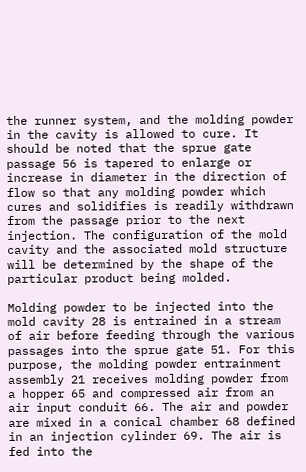the runner system, and the molding powder in the cavity is allowed to cure. It should be noted that the sprue gate passage 56 is tapered to enlarge or increase in diameter in the direction of flow so that any molding powder which cures and solidifies is readily withdrawn from the passage prior to the next injection. The configuration of the mold cavity and the associated mold structure will be determined by the shape of the particular product being molded.

Molding powder to be injected into the mold cavity 28 is entrained in a stream of air before feeding through the various passages into the sprue gate 51. For this purpose, the molding powder entrainment assembly 21 receives molding powder from a hopper 65 and compressed air from an air input conduit 66. The air and powder are mixed in a conical chamber 68 defined in an injection cylinder 69. The air is fed into the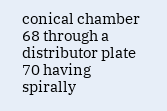conical chamber 68 through a distributor plate 70 having spirally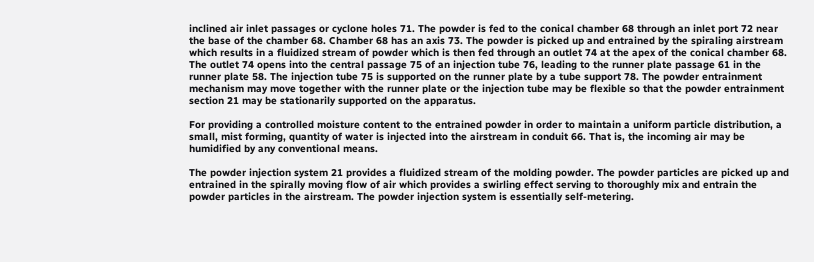inclined air inlet passages or cyclone holes 71. The powder is fed to the conical chamber 68 through an inlet port 72 near the base of the chamber 68. Chamber 68 has an axis 73. The powder is picked up and entrained by the spiraling airstream which results in a fluidized stream of powder which is then fed through an outlet 74 at the apex of the conical chamber 68. The outlet 74 opens into the central passage 75 of an injection tube 76, leading to the runner plate passage 61 in the runner plate 58. The injection tube 75 is supported on the runner plate by a tube support 78. The powder entrainment mechanism may move together with the runner plate or the injection tube may be flexible so that the powder entrainment section 21 may be stationarily supported on the apparatus.

For providing a controlled moisture content to the entrained powder in order to maintain a uniform particle distribution, a small, mist forming, quantity of water is injected into the airstream in conduit 66. That is, the incoming air may be humidified by any conventional means.

The powder injection system 21 provides a fluidized stream of the molding powder. The powder particles are picked up and entrained in the spirally moving flow of air which provides a swirling effect serving to thoroughly mix and entrain the powder particles in the airstream. The powder injection system is essentially self-metering.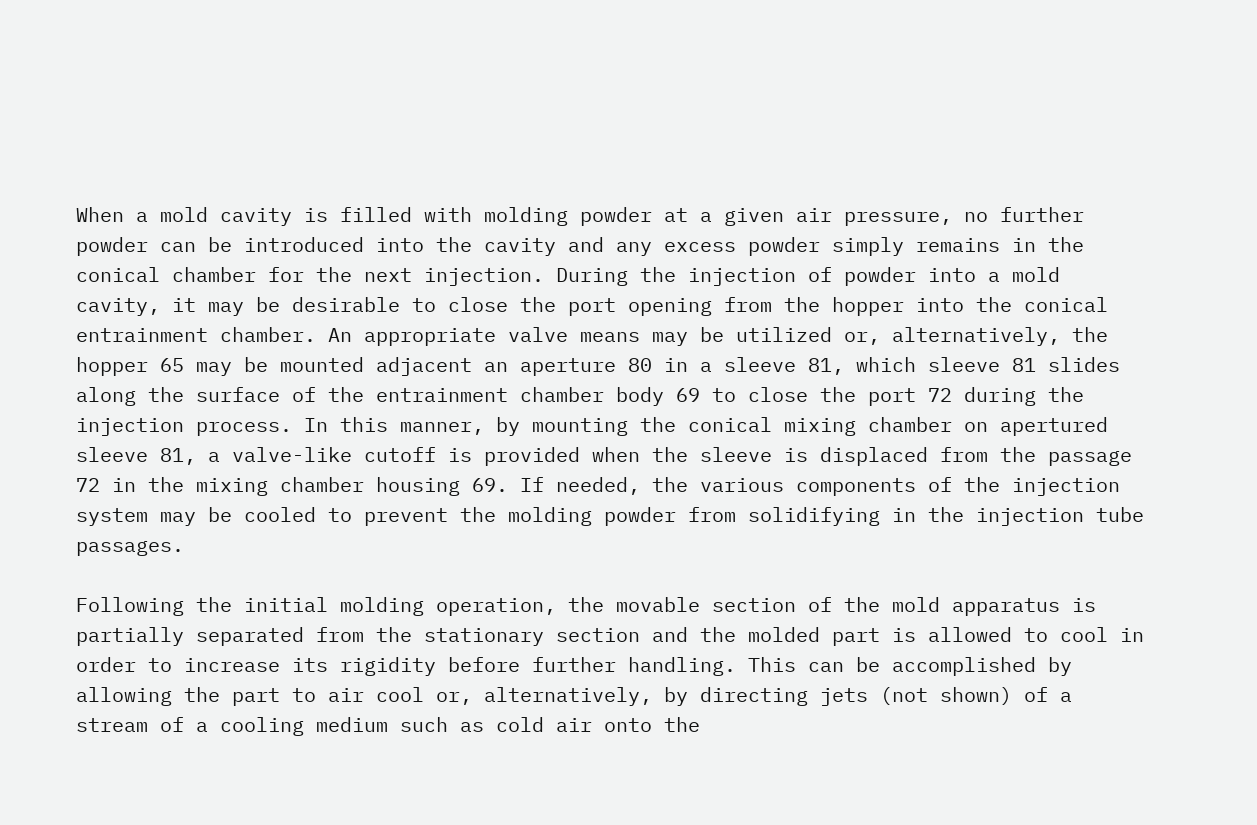When a mold cavity is filled with molding powder at a given air pressure, no further powder can be introduced into the cavity and any excess powder simply remains in the conical chamber for the next injection. During the injection of powder into a mold cavity, it may be desirable to close the port opening from the hopper into the conical entrainment chamber. An appropriate valve means may be utilized or, alternatively, the hopper 65 may be mounted adjacent an aperture 80 in a sleeve 81, which sleeve 81 slides along the surface of the entrainment chamber body 69 to close the port 72 during the injection process. In this manner, by mounting the conical mixing chamber on apertured sleeve 81, a valve-like cutoff is provided when the sleeve is displaced from the passage 72 in the mixing chamber housing 69. If needed, the various components of the injection system may be cooled to prevent the molding powder from solidifying in the injection tube passages.

Following the initial molding operation, the movable section of the mold apparatus is partially separated from the stationary section and the molded part is allowed to cool in order to increase its rigidity before further handling. This can be accomplished by allowing the part to air cool or, alternatively, by directing jets (not shown) of a stream of a cooling medium such as cold air onto the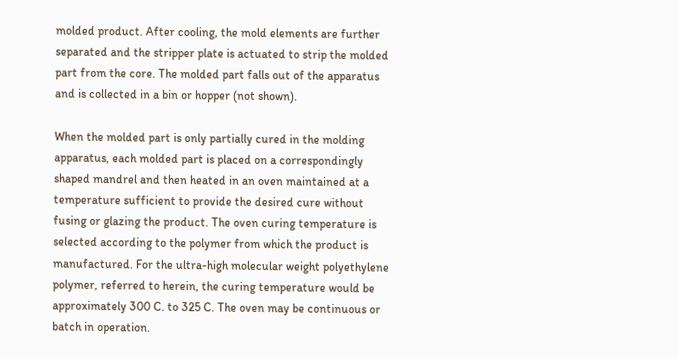molded product. After cooling, the mold elements are further separated and the stripper plate is actuated to strip the molded part from the core. The molded part falls out of the apparatus and is collected in a bin or hopper (not shown).

When the molded part is only partially cured in the molding apparatus, each molded part is placed on a correspondingly shaped mandrel and then heated in an oven maintained at a temperature sufficient to provide the desired cure without fusing or glazing the product. The oven curing temperature is selected according to the polymer from which the product is manufactured. For the ultra-high molecular weight polyethylene polymer, referred to herein, the curing temperature would be approximately 300 C. to 325 C. The oven may be continuous or batch in operation.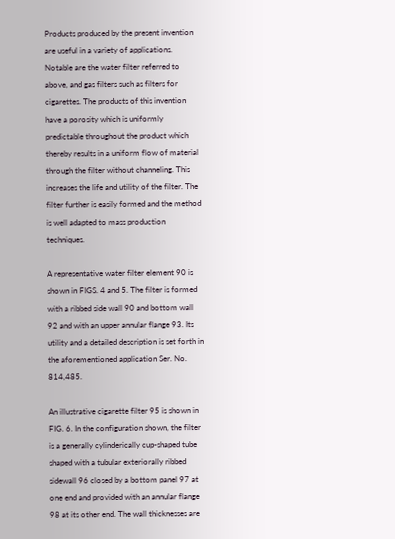Products produced by the present invention are useful in a variety of applications. Notable are the water filter referred to above, and gas filters such as filters for cigarettes. The products of this invention have a porosity which is uniformly predictable throughout the product which thereby results in a uniform flow of material through the filter without channeling. This increases the life and utility of the filter. The filter further is easily formed and the method is well adapted to mass production techniques.

A representative water filter element 90 is shown in FIGS. 4 and 5. The filter is formed with a ribbed side wall 90 and bottom wall 92 and with an upper annular flange 93. Its utility and a detailed description is set forth in the aforementioned application Ser. No. 814,485.

An illustrative cigarette filter 95 is shown in FIG. 6. In the configuration shown, the filter is a generally cylinderically cup-shaped tube shaped with a tubular exteriorally ribbed sidewall 96 closed by a bottom panel 97 at one end and provided with an annular flange 98 at its other end. The wall thicknesses are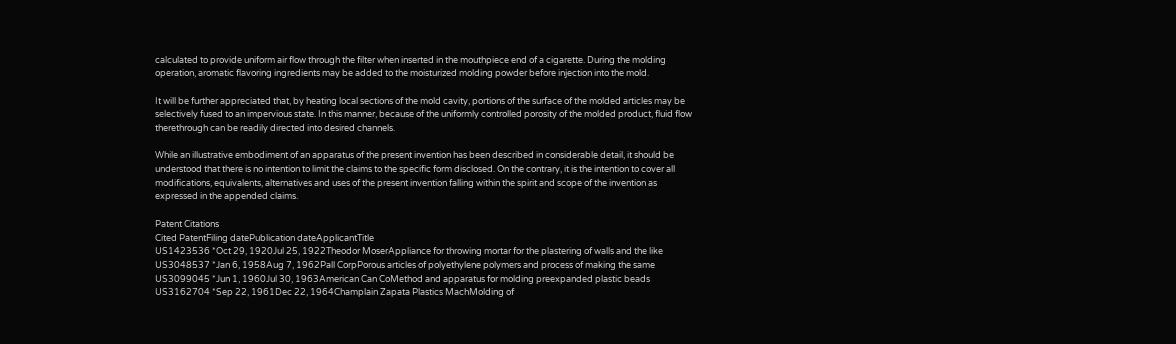calculated to provide uniform air flow through the filter when inserted in the mouthpiece end of a cigarette. During the molding operation, aromatic flavoring ingredients may be added to the moisturized molding powder before injection into the mold.

It will be further appreciated that, by heating local sections of the mold cavity, portions of the surface of the molded articles may be selectively fused to an impervious state. In this manner, because of the uniformly controlled porosity of the molded product, fluid flow therethrough can be readily directed into desired channels.

While an illustrative embodiment of an apparatus of the present invention has been described in considerable detail, it should be understood that there is no intention to limit the claims to the specific form disclosed. On the contrary, it is the intention to cover all modifications, equivalents, alternatives and uses of the present invention falling within the spirit and scope of the invention as expressed in the appended claims.

Patent Citations
Cited PatentFiling datePublication dateApplicantTitle
US1423536 *Oct 29, 1920Jul 25, 1922Theodor MoserAppliance for throwing mortar for the plastering of walls and the like
US3048537 *Jan 6, 1958Aug 7, 1962Pall CorpPorous articles of polyethylene polymers and process of making the same
US3099045 *Jun 1, 1960Jul 30, 1963American Can CoMethod and apparatus for molding preexpanded plastic beads
US3162704 *Sep 22, 1961Dec 22, 1964Champlain Zapata Plastics MachMolding of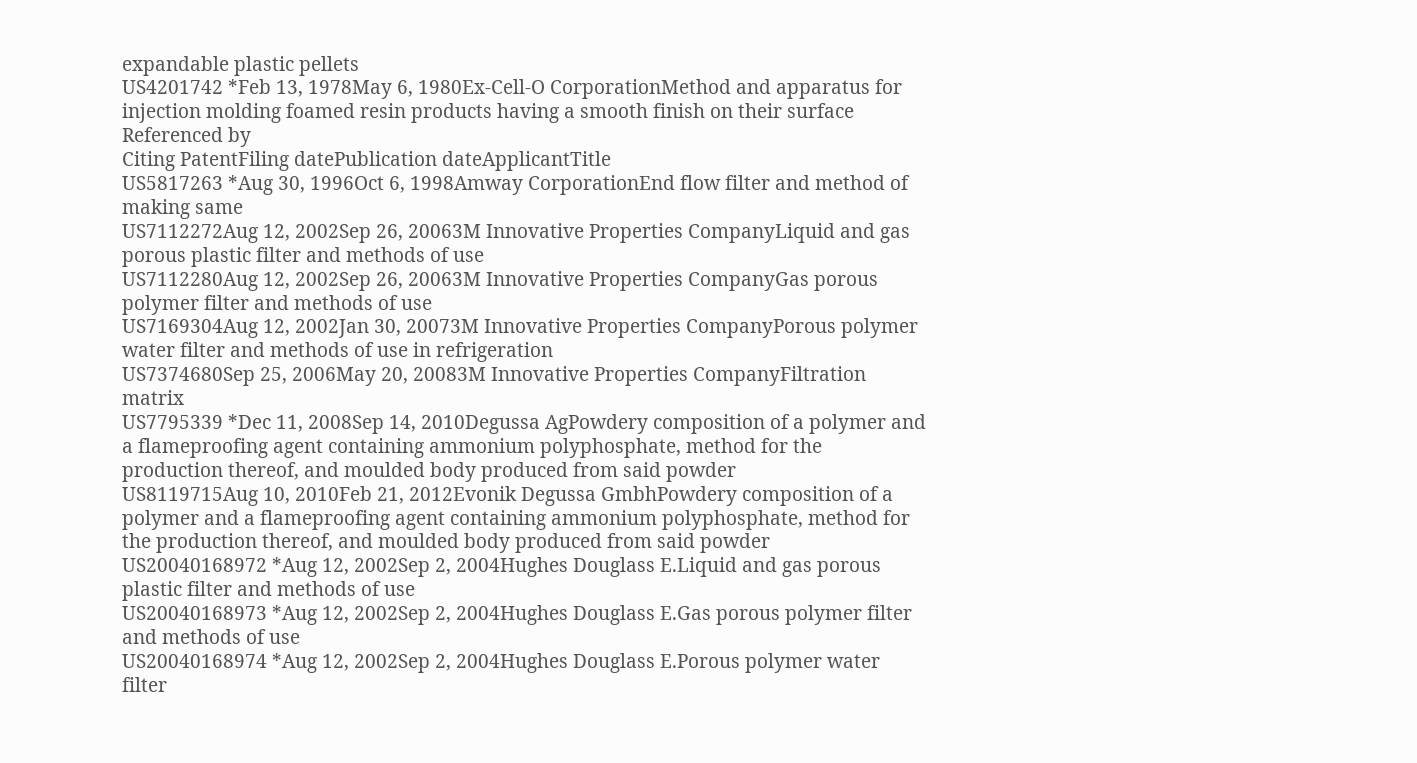expandable plastic pellets
US4201742 *Feb 13, 1978May 6, 1980Ex-Cell-O CorporationMethod and apparatus for injection molding foamed resin products having a smooth finish on their surface
Referenced by
Citing PatentFiling datePublication dateApplicantTitle
US5817263 *Aug 30, 1996Oct 6, 1998Amway CorporationEnd flow filter and method of making same
US7112272Aug 12, 2002Sep 26, 20063M Innovative Properties CompanyLiquid and gas porous plastic filter and methods of use
US7112280Aug 12, 2002Sep 26, 20063M Innovative Properties CompanyGas porous polymer filter and methods of use
US7169304Aug 12, 2002Jan 30, 20073M Innovative Properties CompanyPorous polymer water filter and methods of use in refrigeration
US7374680Sep 25, 2006May 20, 20083M Innovative Properties CompanyFiltration matrix
US7795339 *Dec 11, 2008Sep 14, 2010Degussa AgPowdery composition of a polymer and a flameproofing agent containing ammonium polyphosphate, method for the production thereof, and moulded body produced from said powder
US8119715Aug 10, 2010Feb 21, 2012Evonik Degussa GmbhPowdery composition of a polymer and a flameproofing agent containing ammonium polyphosphate, method for the production thereof, and moulded body produced from said powder
US20040168972 *Aug 12, 2002Sep 2, 2004Hughes Douglass E.Liquid and gas porous plastic filter and methods of use
US20040168973 *Aug 12, 2002Sep 2, 2004Hughes Douglass E.Gas porous polymer filter and methods of use
US20040168974 *Aug 12, 2002Sep 2, 2004Hughes Douglass E.Porous polymer water filter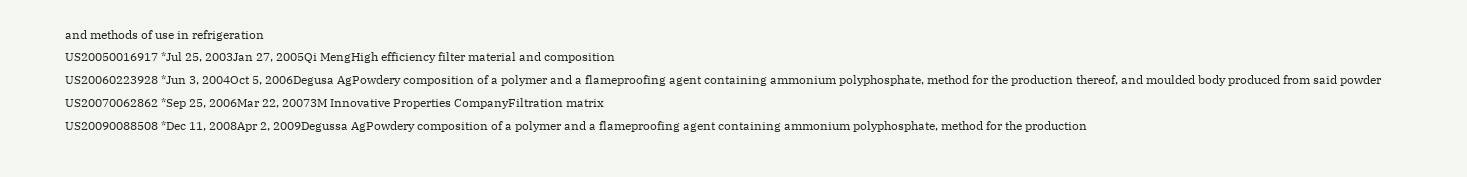and methods of use in refrigeration
US20050016917 *Jul 25, 2003Jan 27, 2005Qi MengHigh efficiency filter material and composition
US20060223928 *Jun 3, 2004Oct 5, 2006Degusa AgPowdery composition of a polymer and a flameproofing agent containing ammonium polyphosphate, method for the production thereof, and moulded body produced from said powder
US20070062862 *Sep 25, 2006Mar 22, 20073M Innovative Properties CompanyFiltration matrix
US20090088508 *Dec 11, 2008Apr 2, 2009Degussa AgPowdery composition of a polymer and a flameproofing agent containing ammonium polyphosphate, method for the production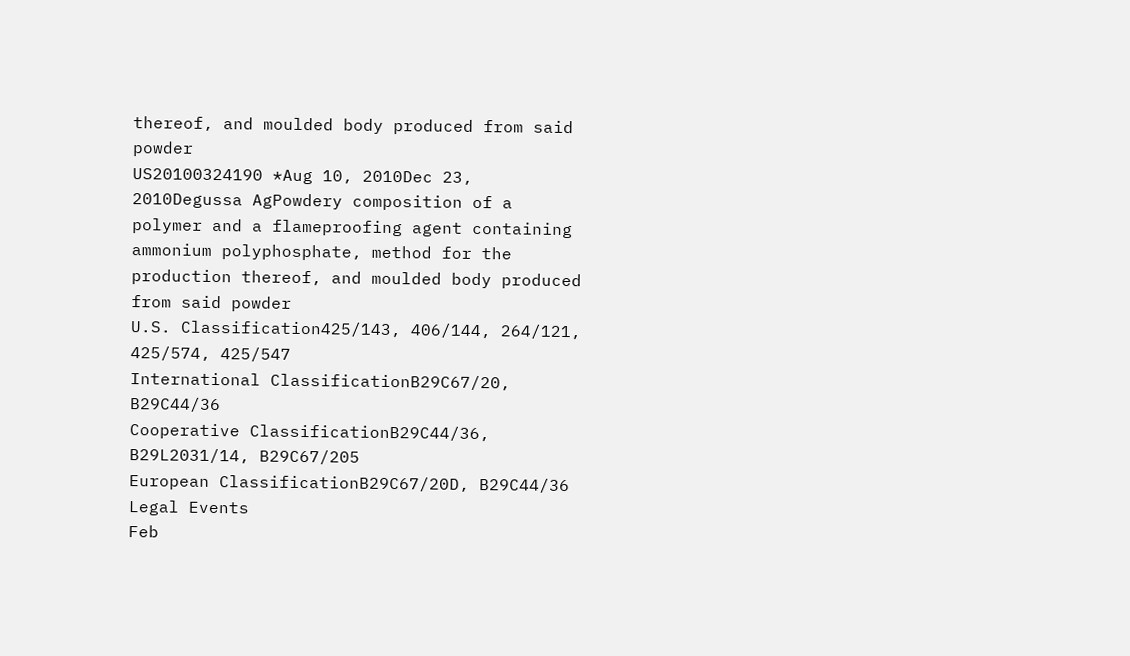thereof, and moulded body produced from said powder
US20100324190 *Aug 10, 2010Dec 23, 2010Degussa AgPowdery composition of a polymer and a flameproofing agent containing ammonium polyphosphate, method for the production thereof, and moulded body produced from said powder
U.S. Classification425/143, 406/144, 264/121, 425/574, 425/547
International ClassificationB29C67/20, B29C44/36
Cooperative ClassificationB29C44/36, B29L2031/14, B29C67/205
European ClassificationB29C67/20D, B29C44/36
Legal Events
Feb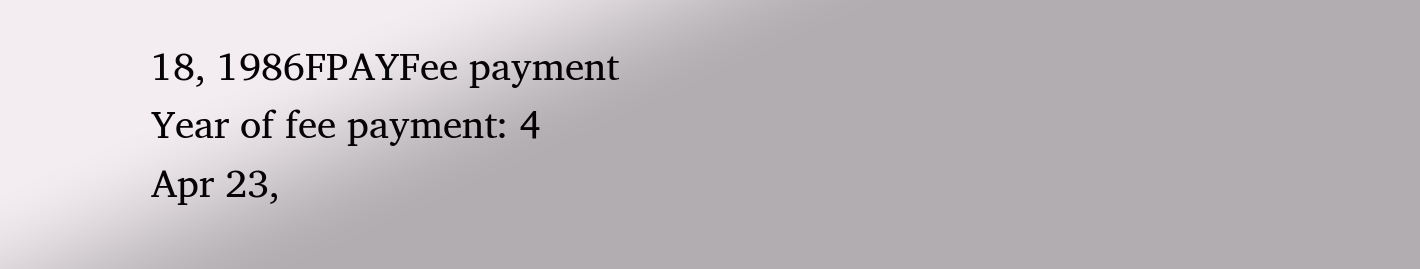18, 1986FPAYFee payment
Year of fee payment: 4
Apr 23,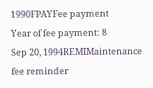1990FPAYFee payment
Year of fee payment: 8
Sep 20, 1994REMIMaintenance fee reminder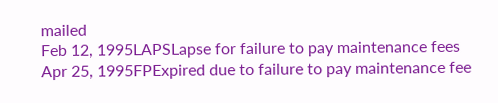mailed
Feb 12, 1995LAPSLapse for failure to pay maintenance fees
Apr 25, 1995FPExpired due to failure to pay maintenance fee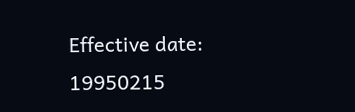Effective date: 19950215